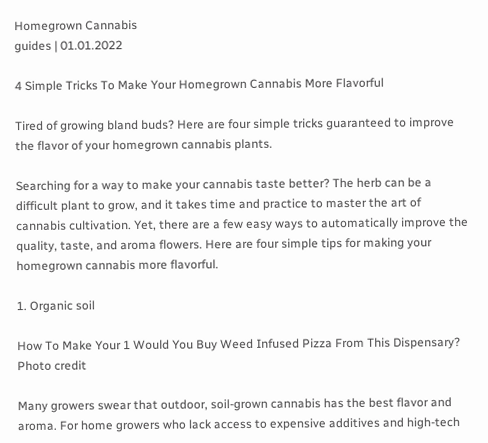Homegrown Cannabis
guides | 01.01.2022

4 Simple Tricks To Make Your Homegrown Cannabis More Flavorful

Tired of growing bland buds? Here are four simple tricks guaranteed to improve the flavor of your homegrown cannabis plants.

Searching for a way to make your cannabis taste better? The herb can be a difficult plant to grow, and it takes time and practice to master the art of cannabis cultivation. Yet, there are a few easy ways to automatically improve the quality, taste, and aroma flowers. Here are four simple tips for making your homegrown cannabis more flavorful.

1. Organic soil

How To Make Your 1 Would You Buy Weed Infused Pizza From This Dispensary?
Photo credit

Many growers swear that outdoor, soil-grown cannabis has the best flavor and aroma. For home growers who lack access to expensive additives and high-tech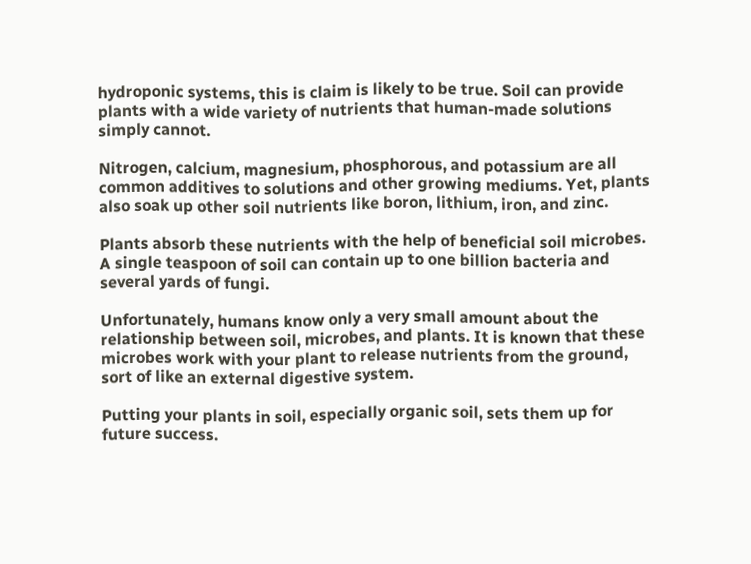hydroponic systems, this is claim is likely to be true. Soil can provide plants with a wide variety of nutrients that human-made solutions simply cannot.

Nitrogen, calcium, magnesium, phosphorous, and potassium are all common additives to solutions and other growing mediums. Yet, plants also soak up other soil nutrients like boron, lithium, iron, and zinc.

Plants absorb these nutrients with the help of beneficial soil microbes. A single teaspoon of soil can contain up to one billion bacteria and several yards of fungi.

Unfortunately, humans know only a very small amount about the relationship between soil, microbes, and plants. It is known that these microbes work with your plant to release nutrients from the ground, sort of like an external digestive system.

Putting your plants in soil, especially organic soil, sets them up for future success.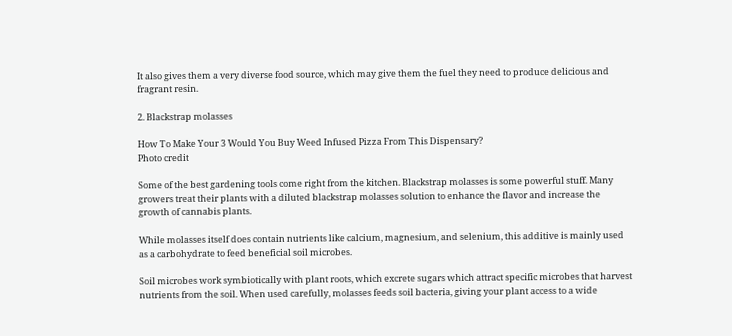It also gives them a very diverse food source, which may give them the fuel they need to produce delicious and fragrant resin.

2. Blackstrap molasses

How To Make Your 3 Would You Buy Weed Infused Pizza From This Dispensary?
Photo credit

Some of the best gardening tools come right from the kitchen. Blackstrap molasses is some powerful stuff. Many growers treat their plants with a diluted blackstrap molasses solution to enhance the flavor and increase the growth of cannabis plants.

While molasses itself does contain nutrients like calcium, magnesium, and selenium, this additive is mainly used as a carbohydrate to feed beneficial soil microbes.

Soil microbes work symbiotically with plant roots, which excrete sugars which attract specific microbes that harvest nutrients from the soil. When used carefully, molasses feeds soil bacteria, giving your plant access to a wide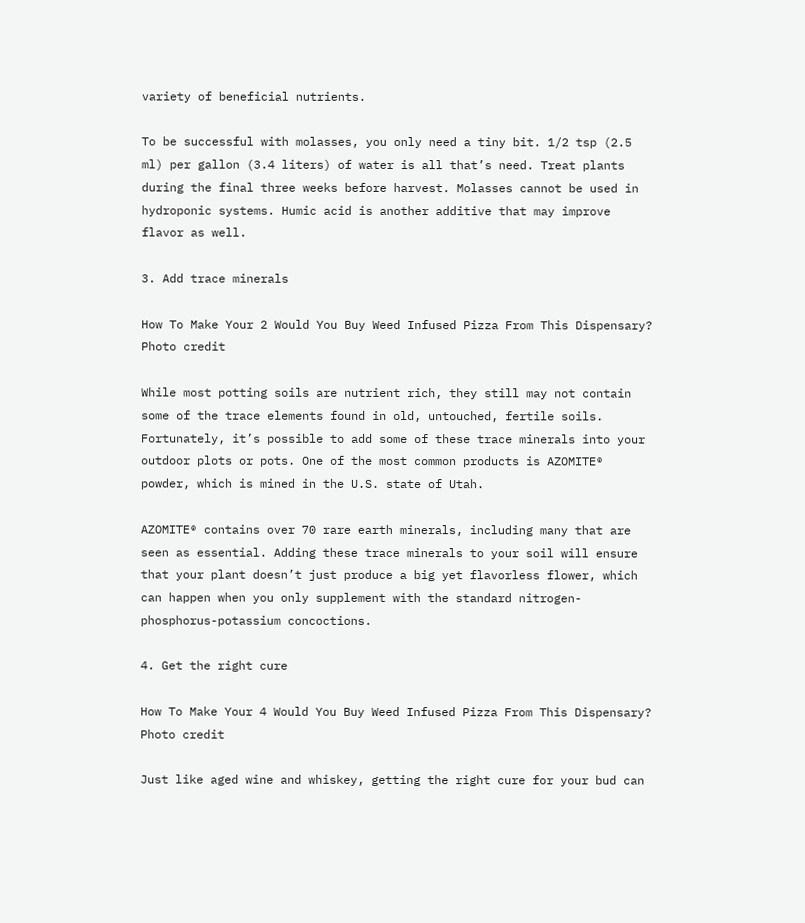variety of beneficial nutrients.

To be successful with molasses, you only need a tiny bit. 1/2 tsp (2.5 ml) per gallon (3.4 liters) of water is all that’s need. Treat plants during the final three weeks before harvest. Molasses cannot be used in hydroponic systems. Humic acid is another additive that may improve flavor as well.

3. Add trace minerals

How To Make Your 2 Would You Buy Weed Infused Pizza From This Dispensary?
Photo credit

While most potting soils are nutrient rich, they still may not contain some of the trace elements found in old, untouched, fertile soils. Fortunately, it’s possible to add some of these trace minerals into your outdoor plots or pots. One of the most common products is AZOMITE® powder, which is mined in the U.S. state of Utah.

AZOMITE® contains over 70 rare earth minerals, including many that are seen as essential. Adding these trace minerals to your soil will ensure that your plant doesn’t just produce a big yet flavorless flower, which can happen when you only supplement with the standard nitrogen-phosphorus-potassium concoctions.

4. Get the right cure

How To Make Your 4 Would You Buy Weed Infused Pizza From This Dispensary?
Photo credit

Just like aged wine and whiskey, getting the right cure for your bud can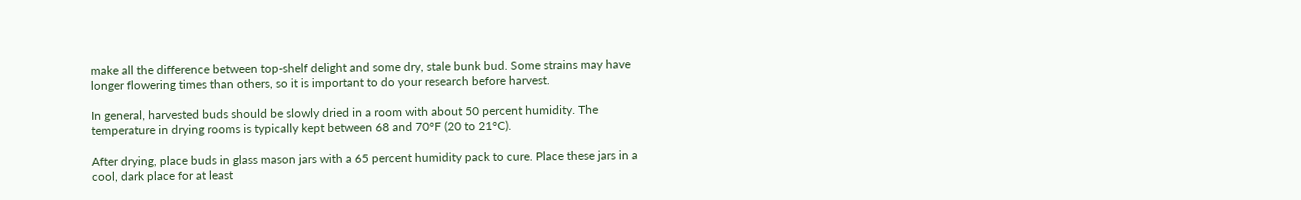make all the difference between top-shelf delight and some dry, stale bunk bud. Some strains may have longer flowering times than others, so it is important to do your research before harvest.

In general, harvested buds should be slowly dried in a room with about 50 percent humidity. The temperature in drying rooms is typically kept between 68 and 70°F (20 to 21°C).

After drying, place buds in glass mason jars with a 65 percent humidity pack to cure. Place these jars in a cool, dark place for at least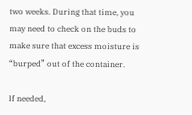two weeks. During that time, you may need to check on the buds to make sure that excess moisture is “burped” out of the container.

If needed,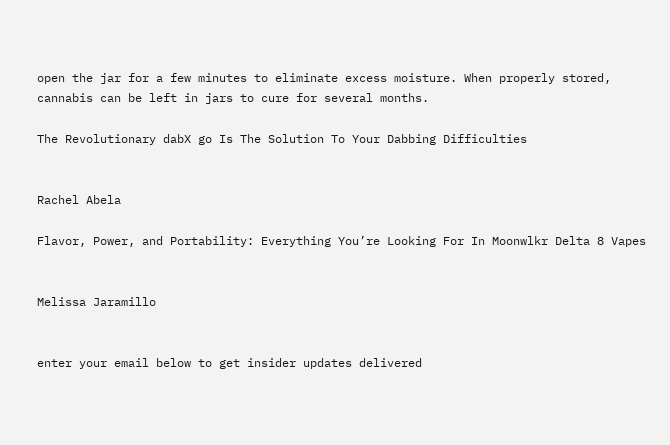open the jar for a few minutes to eliminate excess moisture. When properly stored, cannabis can be left in jars to cure for several months.

The Revolutionary dabX go Is The Solution To Your Dabbing Difficulties


Rachel Abela

Flavor, Power, and Portability: Everything You’re Looking For In Moonwlkr Delta 8 Vapes


Melissa Jaramillo


enter your email below to get insider updates delivered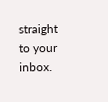straight to your inbox.